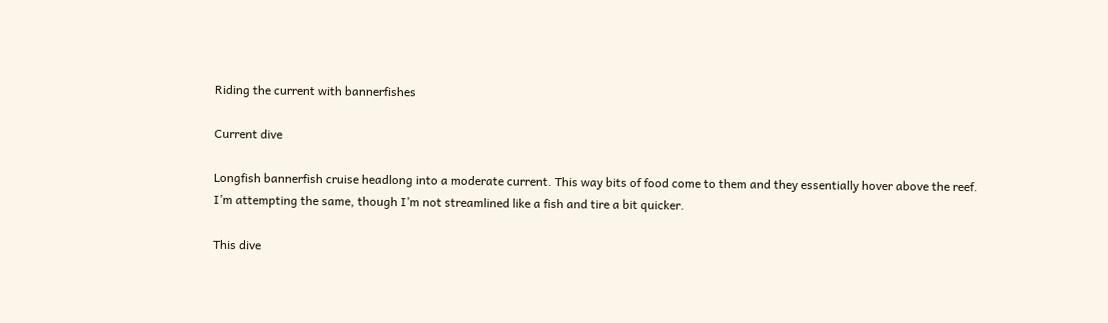Riding the current with bannerfishes

Current dive

Longfish bannerfish cruise headlong into a moderate current. This way bits of food come to them and they essentially hover above the reef. I’m attempting the same, though I’m not streamlined like a fish and tire a bit quicker.

This dive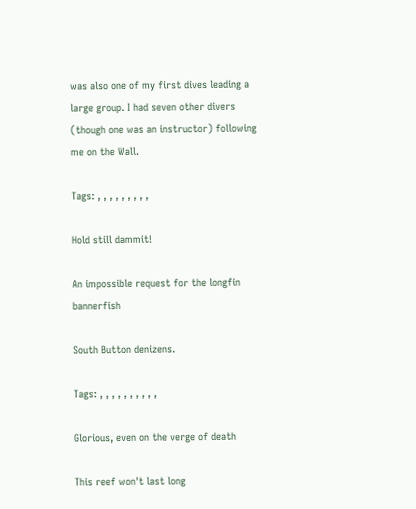was also one of my first dives leading a large group. I had seven other divers (though one was an instructor) following me on the Wall.

Tags: , , , , , , , , ,

Hold still dammit!

An impossible request for the longfin bannerfish

South Button denizens.

Tags: , , , , , , , , , ,

Glorious, even on the verge of death

This reef won't last long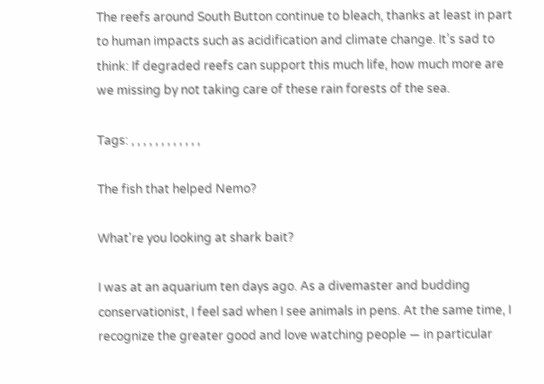The reefs around South Button continue to bleach, thanks at least in part to human impacts such as acidification and climate change. It’s sad to think: If degraded reefs can support this much life, how much more are we missing by not taking care of these rain forests of the sea.

Tags: , , , , , , , , , , , ,

The fish that helped Nemo?

What're you looking at shark bait?

I was at an aquarium ten days ago. As a divemaster and budding conservationist, I feel sad when I see animals in pens. At the same time, I recognize the greater good and love watching people — in particular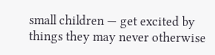small children — get excited by things they may never otherwise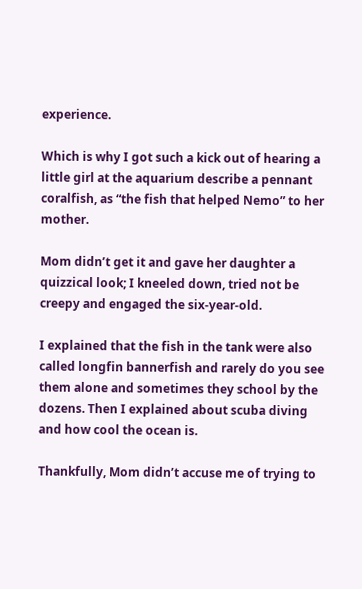experience.

Which is why I got such a kick out of hearing a little girl at the aquarium describe a pennant coralfish, as “the fish that helped Nemo” to her mother.

Mom didn’t get it and gave her daughter a quizzical look; I kneeled down, tried not be creepy and engaged the six-year-old.

I explained that the fish in the tank were also called longfin bannerfish and rarely do you see them alone and sometimes they school by the dozens. Then I explained about scuba diving and how cool the ocean is.

Thankfully, Mom didn’t accuse me of trying to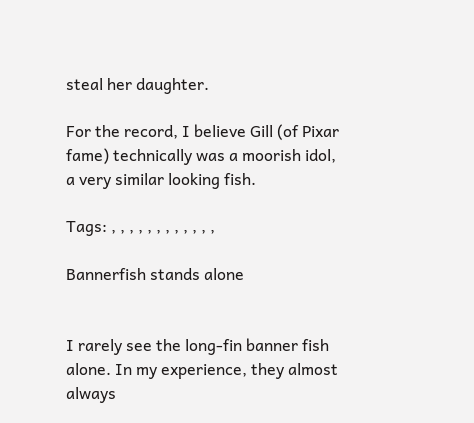steal her daughter.

For the record, I believe Gill (of Pixar fame) technically was a moorish idol, a very similar looking fish.

Tags: , , , , , , , , , , , ,

Bannerfish stands alone


I rarely see the long-fin banner fish alone. In my experience, they almost always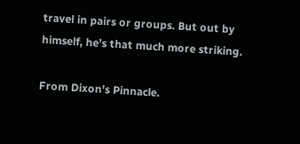travel in pairs or groups. But out by himself, he’s that much more striking.

From Dixon’s Pinnacle.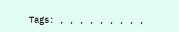Tags: , , , , , , , , ,